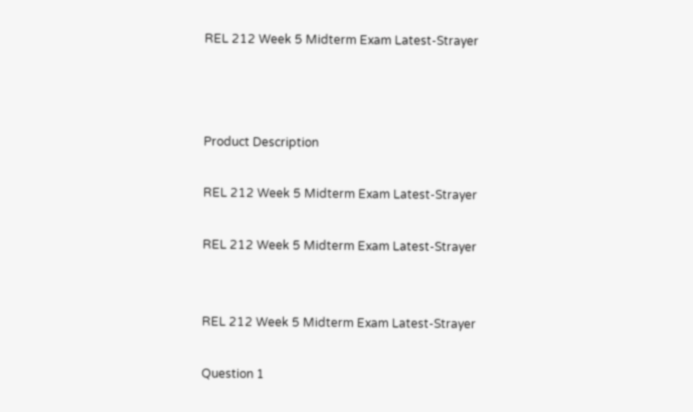REL 212 Week 5 Midterm Exam Latest-Strayer



Product Description

REL 212 Week 5 Midterm Exam Latest-Strayer

REL 212 Week 5 Midterm Exam Latest-Strayer


REL 212 Week 5 Midterm Exam Latest-Strayer

Question 1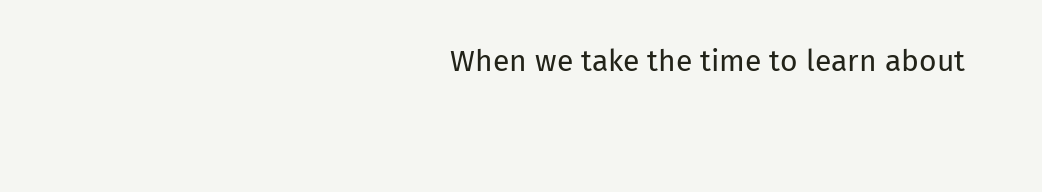When we take the time to learn about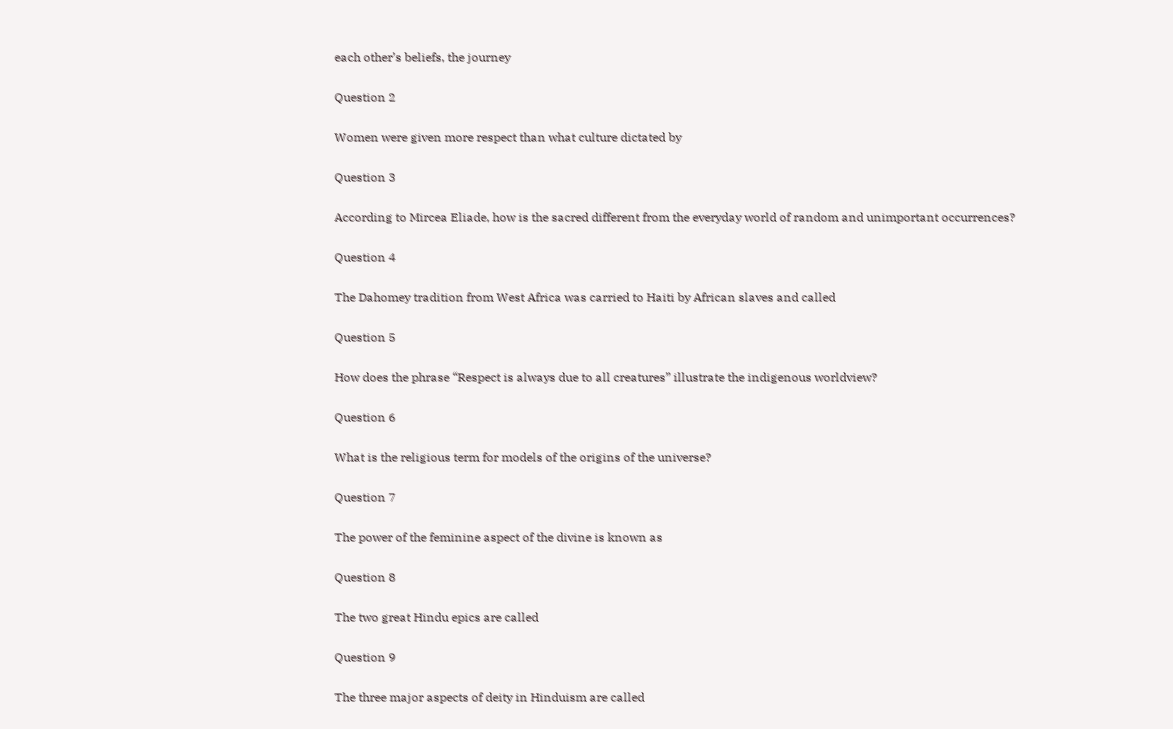each other’s beliefs, the journey

Question 2

Women were given more respect than what culture dictated by

Question 3

According to Mircea Eliade, how is the sacred different from the everyday world of random and unimportant occurrences?

Question 4

The Dahomey tradition from West Africa was carried to Haiti by African slaves and called

Question 5

How does the phrase “Respect is always due to all creatures” illustrate the indigenous worldview?

Question 6

What is the religious term for models of the origins of the universe?

Question 7

The power of the feminine aspect of the divine is known as

Question 8

The two great Hindu epics are called

Question 9

The three major aspects of deity in Hinduism are called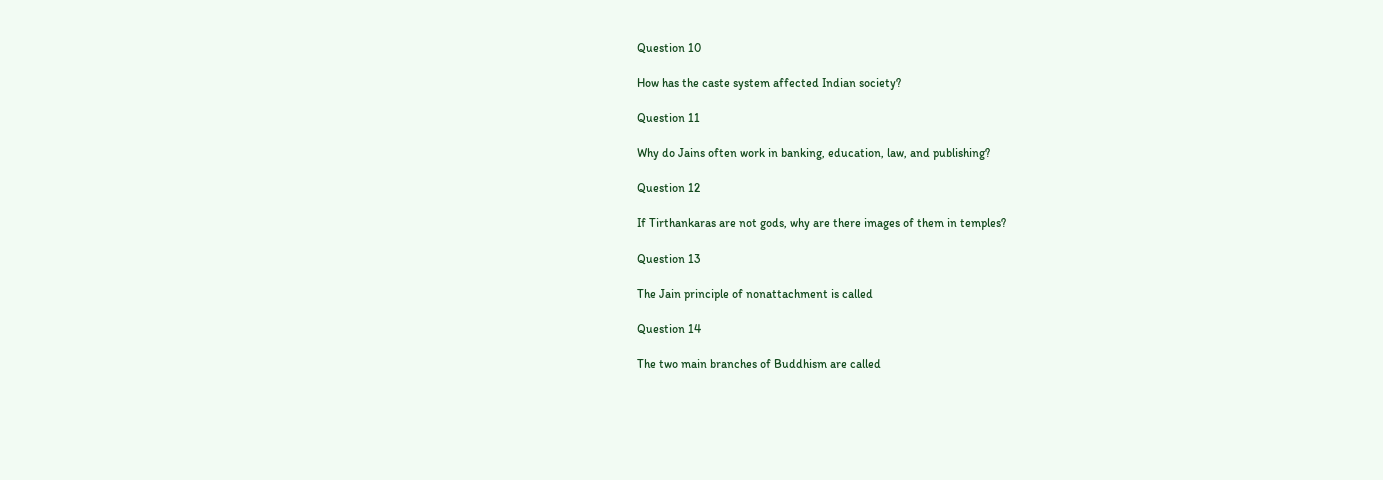Question 10

How has the caste system affected Indian society?

Question 11

Why do Jains often work in banking, education, law, and publishing?

Question 12

If Tirthankaras are not gods, why are there images of them in temples?

Question 13

The Jain principle of nonattachment is called

Question 14

The two main branches of Buddhism are called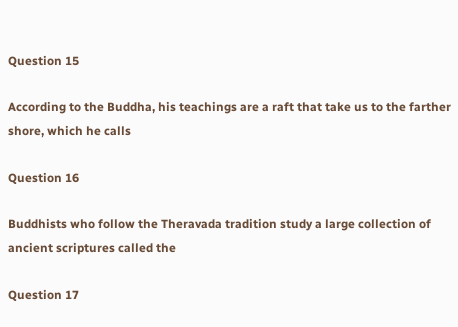Question 15

According to the Buddha, his teachings are a raft that take us to the farther shore, which he calls

Question 16

Buddhists who follow the Theravada tradition study a large collection of ancient scriptures called the

Question 17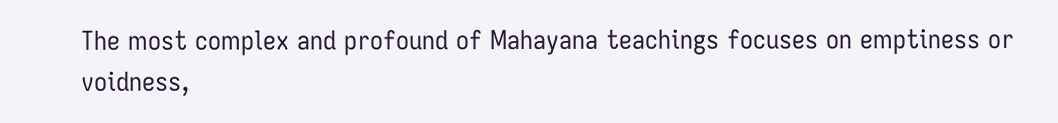The most complex and profound of Mahayana teachings focuses on emptiness or voidness,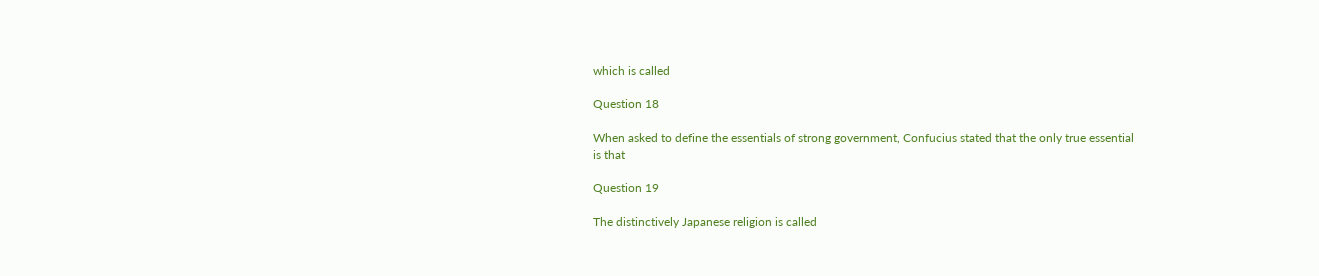which is called

Question 18

When asked to define the essentials of strong government, Confucius stated that the only true essential is that

Question 19

The distinctively Japanese religion is called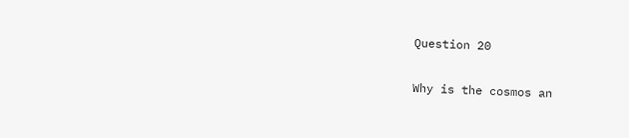Question 20

Why is the cosmos an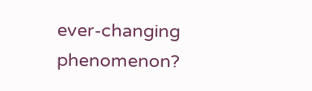ever-changing phenomenon?